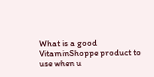What is a good VitaminShoppe product to use when u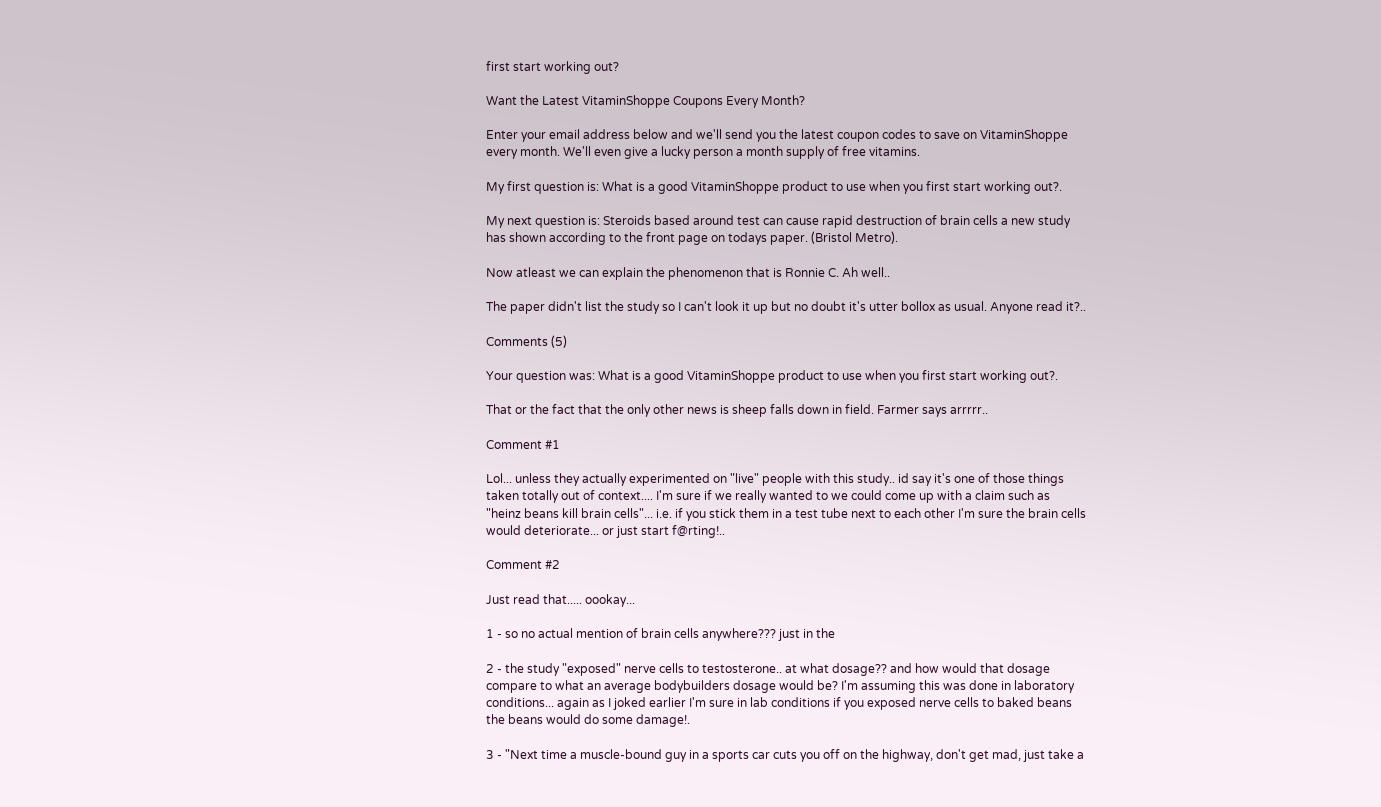first start working out?

Want the Latest VitaminShoppe Coupons Every Month?

Enter your email address below and we'll send you the latest coupon codes to save on VitaminShoppe every month. We'll even give a lucky person a month supply of free vitamins.

My first question is: What is a good VitaminShoppe product to use when you first start working out?.

My next question is: Steroids based around test can cause rapid destruction of brain cells a new study has shown according to the front page on todays paper. (Bristol Metro).

Now atleast we can explain the phenomenon that is Ronnie C. Ah well..

The paper didn't list the study so I can't look it up but no doubt it's utter bollox as usual. Anyone read it?..

Comments (5)

Your question was: What is a good VitaminShoppe product to use when you first start working out?.

That or the fact that the only other news is sheep falls down in field. Farmer says arrrrr..

Comment #1

Lol... unless they actually experimented on "live" people with this study.. id say it's one of those things taken totally out of context.... I'm sure if we really wanted to we could come up with a claim such as "heinz beans kill brain cells"... i.e. if you stick them in a test tube next to each other I'm sure the brain cells would deteriorate... or just start f@rting!..

Comment #2

Just read that..... oookay...

1 - so no actual mention of brain cells anywhere??? just in the

2 - the study "exposed" nerve cells to testosterone.. at what dosage?? and how would that dosage compare to what an average bodybuilders dosage would be? I'm assuming this was done in laboratory conditions... again as I joked earlier I'm sure in lab conditions if you exposed nerve cells to baked beans the beans would do some damage!.

3 - "Next time a muscle-bound guy in a sports car cuts you off on the highway, don't get mad, just take a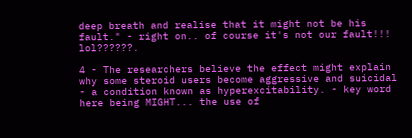deep breath and realise that it might not be his fault." - right on.. of course it's not our fault!!! lol??????.

4 - The researchers believe the effect might explain why some steroid users become aggressive and suicidal - a condition known as hyperexcitability. - key word here being MIGHT... the use of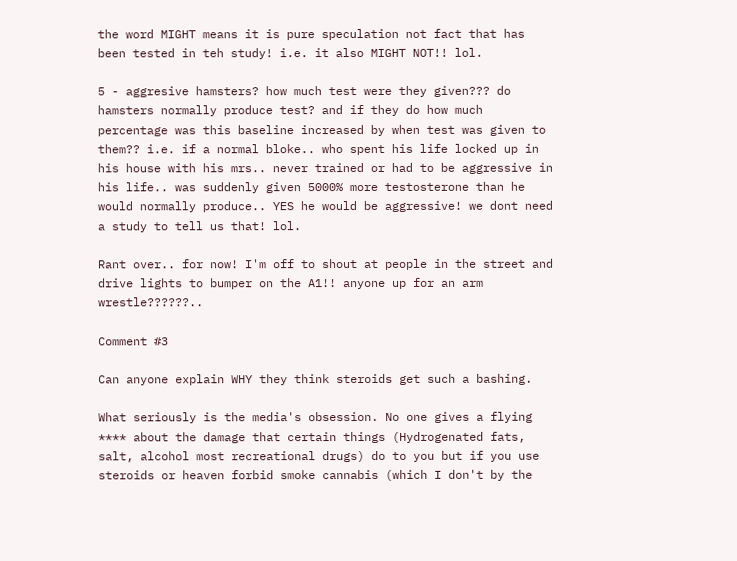the word MIGHT means it is pure speculation not fact that has been tested in teh study! i.e. it also MIGHT NOT!! lol.

5 - aggresive hamsters? how much test were they given??? do hamsters normally produce test? and if they do how much percentage was this baseline increased by when test was given to them?? i.e. if a normal bloke.. who spent his life locked up in his house with his mrs.. never trained or had to be aggressive in his life.. was suddenly given 5000% more testosterone than he would normally produce.. YES he would be aggressive! we dont need a study to tell us that! lol.

Rant over.. for now! I'm off to shout at people in the street and drive lights to bumper on the A1!! anyone up for an arm wrestle??????..

Comment #3

Can anyone explain WHY they think steroids get such a bashing.

What seriously is the media's obsession. No one gives a flying **** about the damage that certain things (Hydrogenated fats, salt, alcohol most recreational drugs) do to you but if you use steroids or heaven forbid smoke cannabis (which I don't by the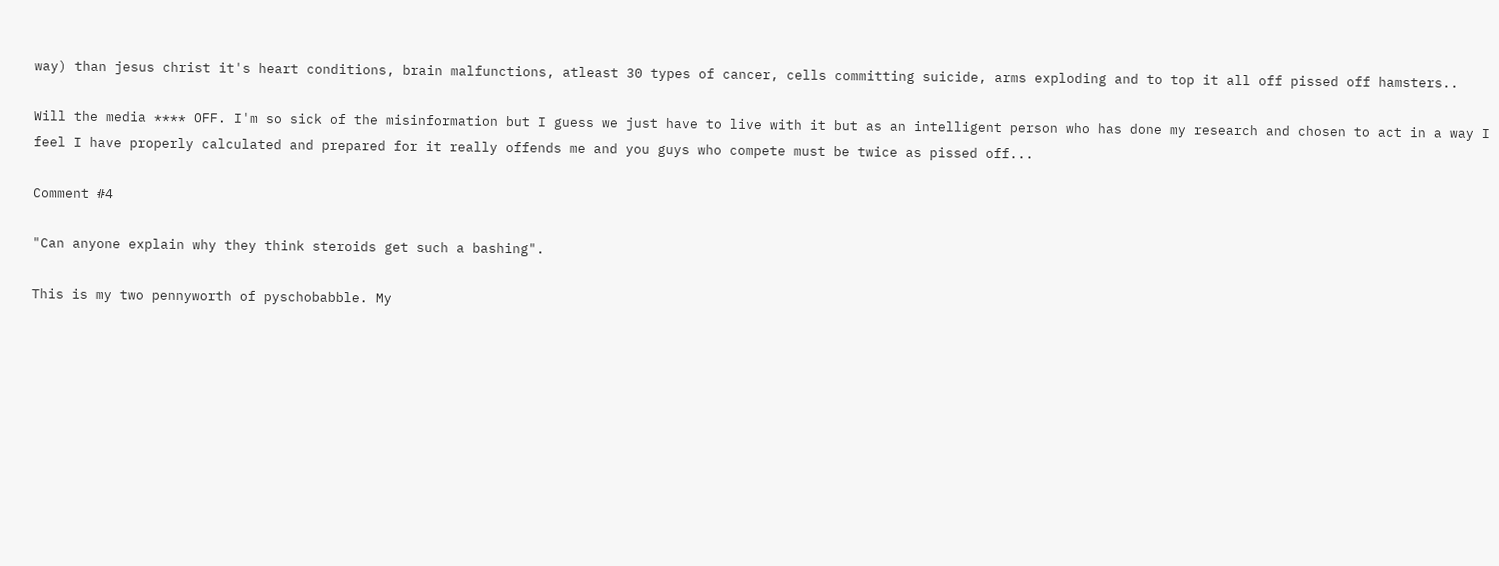way) than jesus christ it's heart conditions, brain malfunctions, atleast 30 types of cancer, cells committing suicide, arms exploding and to top it all off pissed off hamsters..

Will the media **** OFF. I'm so sick of the misinformation but I guess we just have to live with it but as an intelligent person who has done my research and chosen to act in a way I feel I have properly calculated and prepared for it really offends me and you guys who compete must be twice as pissed off...

Comment #4

"Can anyone explain why they think steroids get such a bashing".

This is my two pennyworth of pyschobabble. My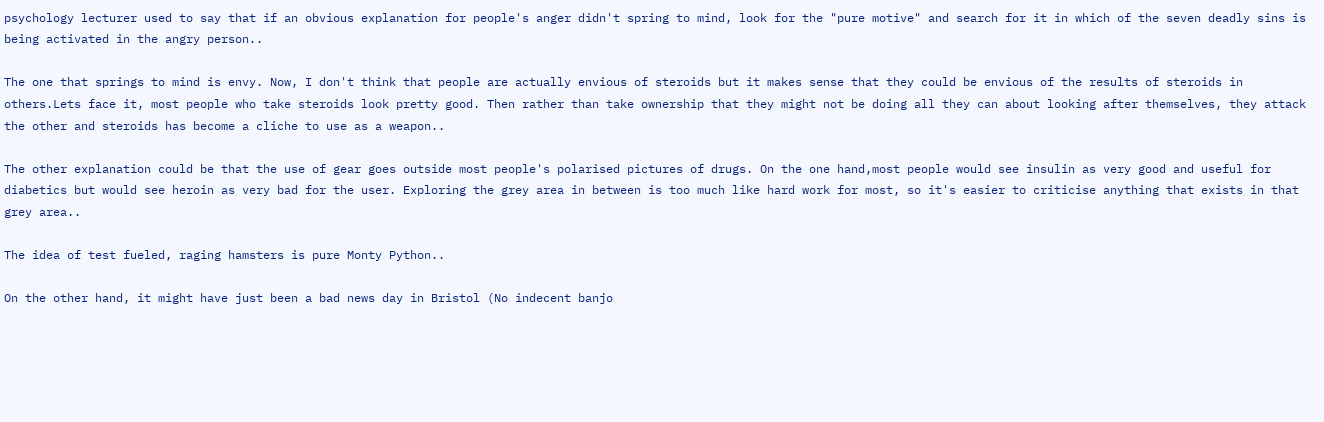psychology lecturer used to say that if an obvious explanation for people's anger didn't spring to mind, look for the "pure motive" and search for it in which of the seven deadly sins is being activated in the angry person..

The one that springs to mind is envy. Now, I don't think that people are actually envious of steroids but it makes sense that they could be envious of the results of steroids in others.Lets face it, most people who take steroids look pretty good. Then rather than take ownership that they might not be doing all they can about looking after themselves, they attack the other and steroids has become a cliche to use as a weapon..

The other explanation could be that the use of gear goes outside most people's polarised pictures of drugs. On the one hand,most people would see insulin as very good and useful for diabetics but would see heroin as very bad for the user. Exploring the grey area in between is too much like hard work for most, so it's easier to criticise anything that exists in that grey area..

The idea of test fueled, raging hamsters is pure Monty Python..

On the other hand, it might have just been a bad news day in Bristol (No indecent banjo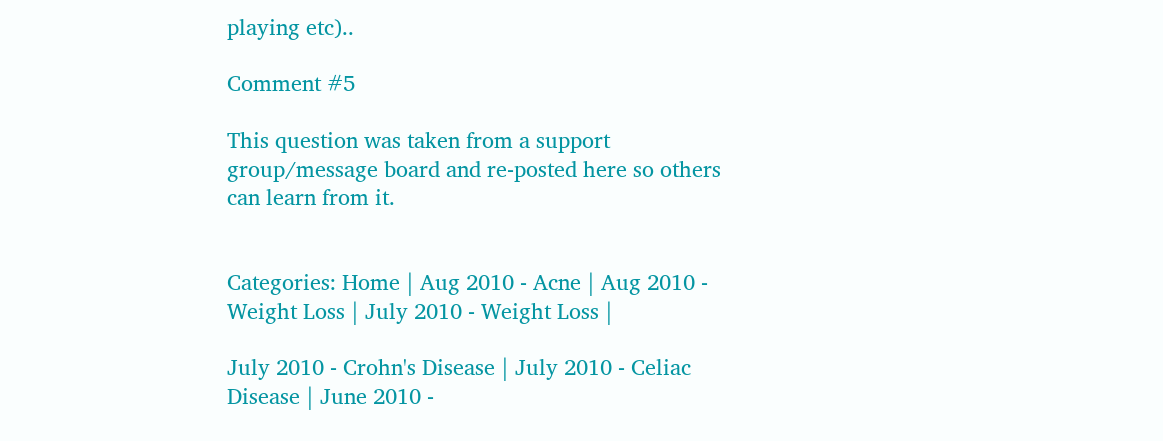playing etc)..

Comment #5

This question was taken from a support group/message board and re-posted here so others can learn from it.


Categories: Home | Aug 2010 - Acne | Aug 2010 - Weight Loss | July 2010 - Weight Loss |

July 2010 - Crohn's Disease | July 2010 - Celiac Disease | June 2010 -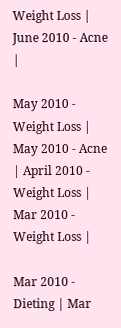Weight Loss | June 2010 - Acne |

May 2010 - Weight Loss | May 2010 - Acne | April 2010 - Weight Loss | Mar 2010 - Weight Loss |

Mar 2010 - Dieting | Mar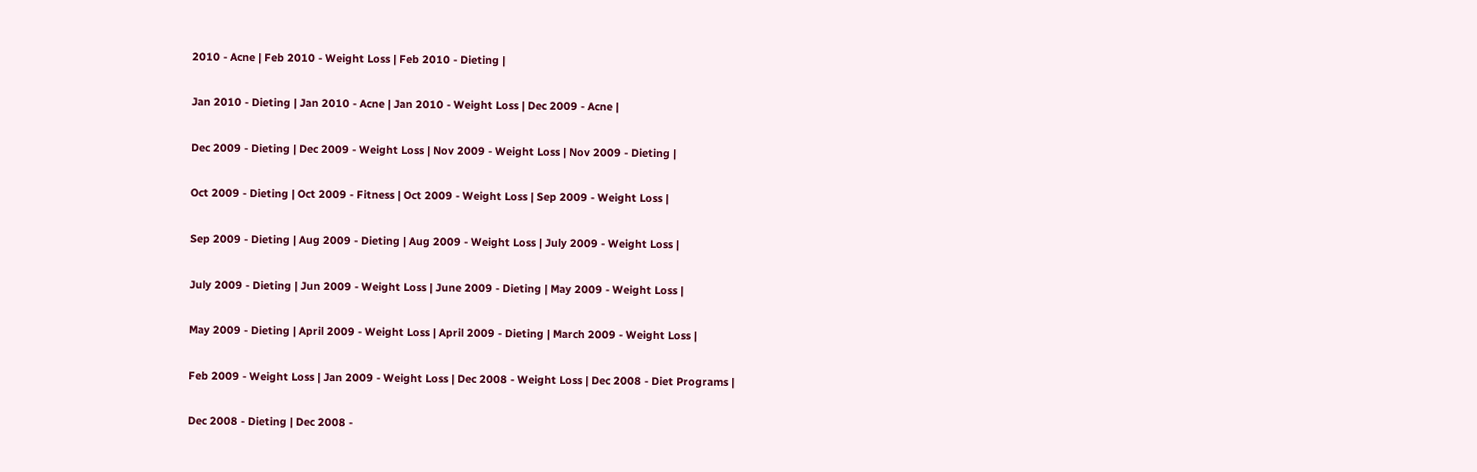2010 - Acne | Feb 2010 - Weight Loss | Feb 2010 - Dieting |

Jan 2010 - Dieting | Jan 2010 - Acne | Jan 2010 - Weight Loss | Dec 2009 - Acne |

Dec 2009 - Dieting | Dec 2009 - Weight Loss | Nov 2009 - Weight Loss | Nov 2009 - Dieting |

Oct 2009 - Dieting | Oct 2009 - Fitness | Oct 2009 - Weight Loss | Sep 2009 - Weight Loss |

Sep 2009 - Dieting | Aug 2009 - Dieting | Aug 2009 - Weight Loss | July 2009 - Weight Loss |

July 2009 - Dieting | Jun 2009 - Weight Loss | June 2009 - Dieting | May 2009 - Weight Loss |

May 2009 - Dieting | April 2009 - Weight Loss | April 2009 - Dieting | March 2009 - Weight Loss |

Feb 2009 - Weight Loss | Jan 2009 - Weight Loss | Dec 2008 - Weight Loss | Dec 2008 - Diet Programs |

Dec 2008 - Dieting | Dec 2008 -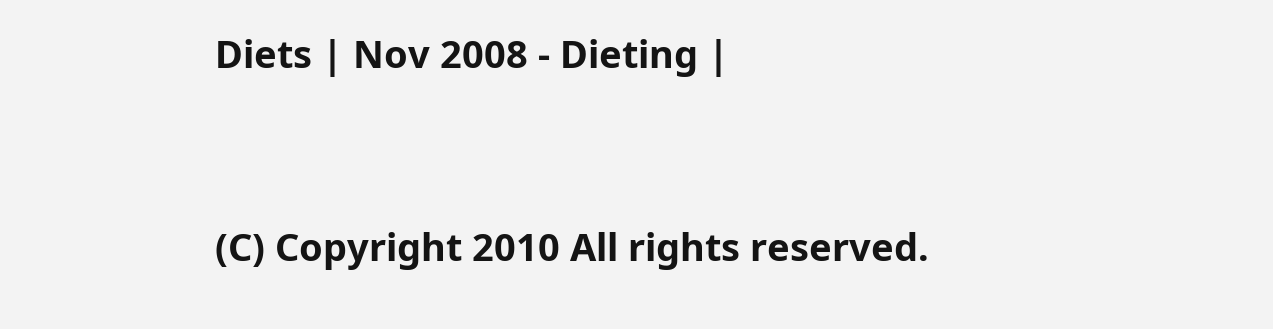Diets | Nov 2008 - Dieting |


(C) Copyright 2010 All rights reserved.